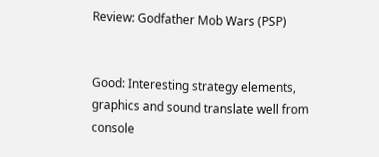Review: Godfather Mob Wars (PSP)


Good: Interesting strategy elements, graphics and sound translate well from console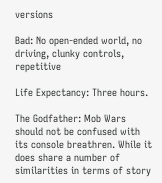versions

Bad: No open-ended world, no driving, clunky controls, repetitive

Life Expectancy: Three hours.

The Godfather: Mob Wars should not be confused with its console breathren. While it does share a number of similarities in terms of story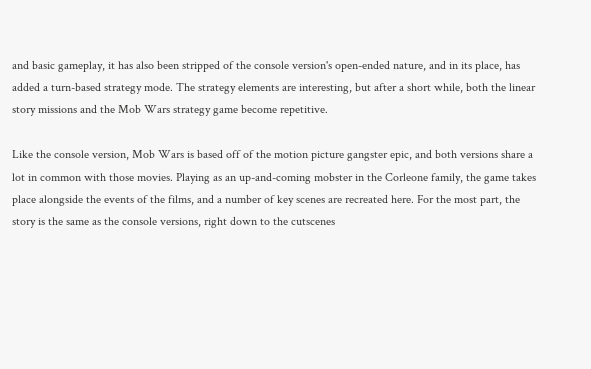and basic gameplay, it has also been stripped of the console version's open-ended nature, and in its place, has added a turn-based strategy mode. The strategy elements are interesting, but after a short while, both the linear story missions and the Mob Wars strategy game become repetitive.

Like the console version, Mob Wars is based off of the motion picture gangster epic, and both versions share a lot in common with those movies. Playing as an up-and-coming mobster in the Corleone family, the game takes place alongside the events of the films, and a number of key scenes are recreated here. For the most part, the story is the same as the console versions, right down to the cutscenes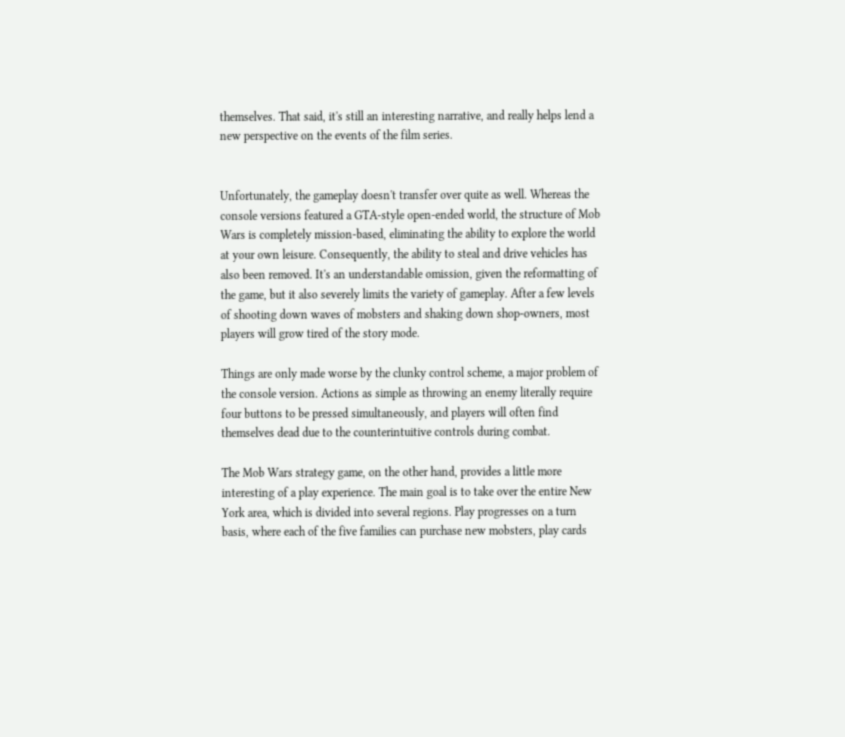themselves. That said, it's still an interesting narrative, and really helps lend a new perspective on the events of the film series.


Unfortunately, the gameplay doesn't transfer over quite as well. Whereas the console versions featured a GTA-style open-ended world, the structure of Mob Wars is completely mission-based, eliminating the ability to explore the world at your own leisure. Consequently, the ability to steal and drive vehicles has also been removed. It's an understandable omission, given the reformatting of the game, but it also severely limits the variety of gameplay. After a few levels of shooting down waves of mobsters and shaking down shop-owners, most players will grow tired of the story mode.

Things are only made worse by the clunky control scheme, a major problem of the console version. Actions as simple as throwing an enemy literally require four buttons to be pressed simultaneously, and players will often find themselves dead due to the counterintuitive controls during combat.

The Mob Wars strategy game, on the other hand, provides a little more interesting of a play experience. The main goal is to take over the entire New York area, which is divided into several regions. Play progresses on a turn basis, where each of the five families can purchase new mobsters, play cards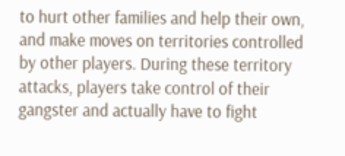to hurt other families and help their own, and make moves on territories controlled by other players. During these territory attacks, players take control of their gangster and actually have to fight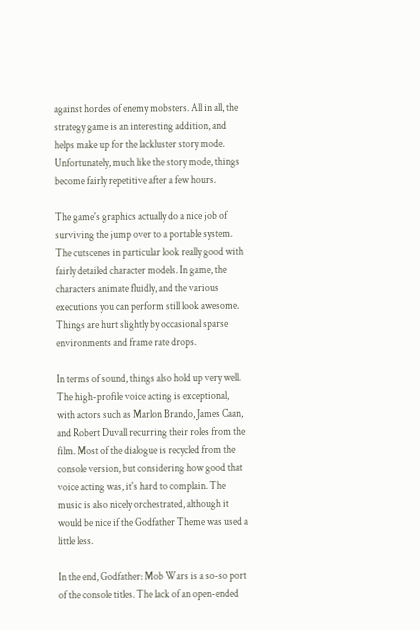against hordes of enemy mobsters. All in all, the strategy game is an interesting addition, and helps make up for the lackluster story mode. Unfortunately, much like the story mode, things become fairly repetitive after a few hours.

The game's graphics actually do a nice job of surviving the jump over to a portable system. The cutscenes in particular look really good with fairly detailed character models. In game, the characters animate fluidly, and the various executions you can perform still look awesome. Things are hurt slightly by occasional sparse environments and frame rate drops.

In terms of sound, things also hold up very well. The high-profile voice acting is exceptional, with actors such as Marlon Brando, James Caan, and Robert Duvall recurring their roles from the film. Most of the dialogue is recycled from the console version, but considering how good that voice acting was, it's hard to complain. The music is also nicely orchestrated, although it would be nice if the Godfather Theme was used a little less.

In the end, Godfather: Mob Wars is a so-so port of the console titles. The lack of an open-ended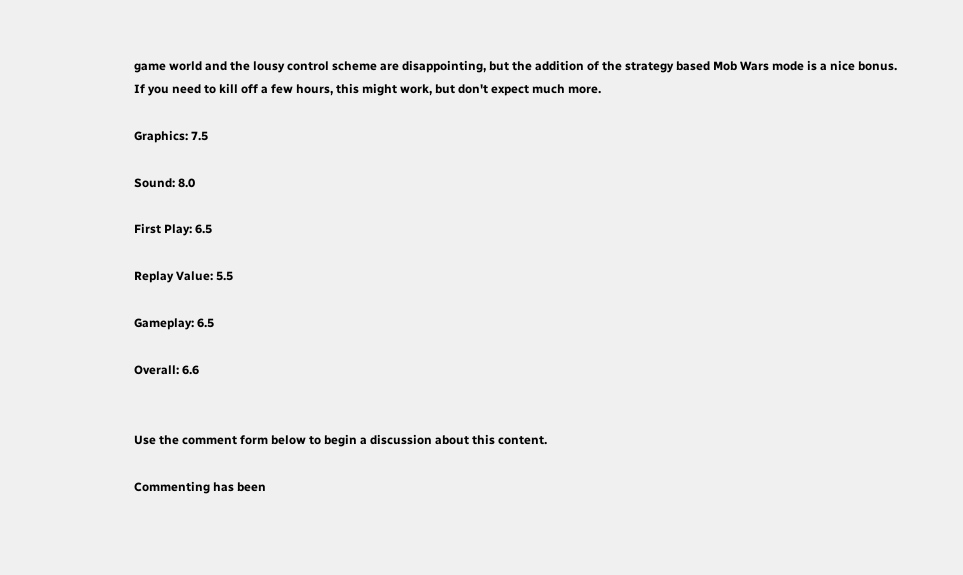game world and the lousy control scheme are disappointing, but the addition of the strategy based Mob Wars mode is a nice bonus. If you need to kill off a few hours, this might work, but don't expect much more.

Graphics: 7.5

Sound: 8.0

First Play: 6.5

Replay Value: 5.5

Gameplay: 6.5

Overall: 6.6


Use the comment form below to begin a discussion about this content.

Commenting has been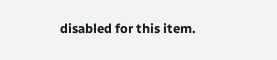disabled for this item.